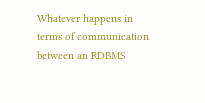Whatever happens in terms of communication between an RDBMS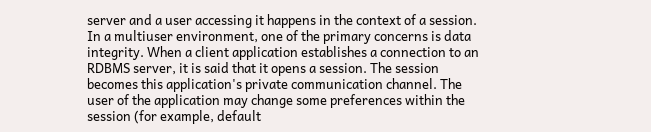server and a user accessing it happens in the context of a session. In a multiuser environment, one of the primary concerns is data integrity. When a client application establishes a connection to an RDBMS server, it is said that it opens a session. The session becomes this application's private communication channel. The user of the application may change some preferences within the session (for example, default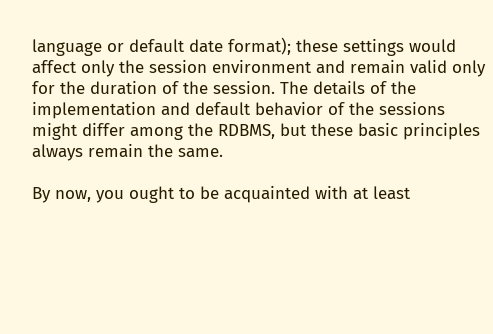language or default date format); these settings would affect only the session environment and remain valid only for the duration of the session. The details of the implementation and default behavior of the sessions might differ among the RDBMS, but these basic principles always remain the same.

By now, you ought to be acquainted with at least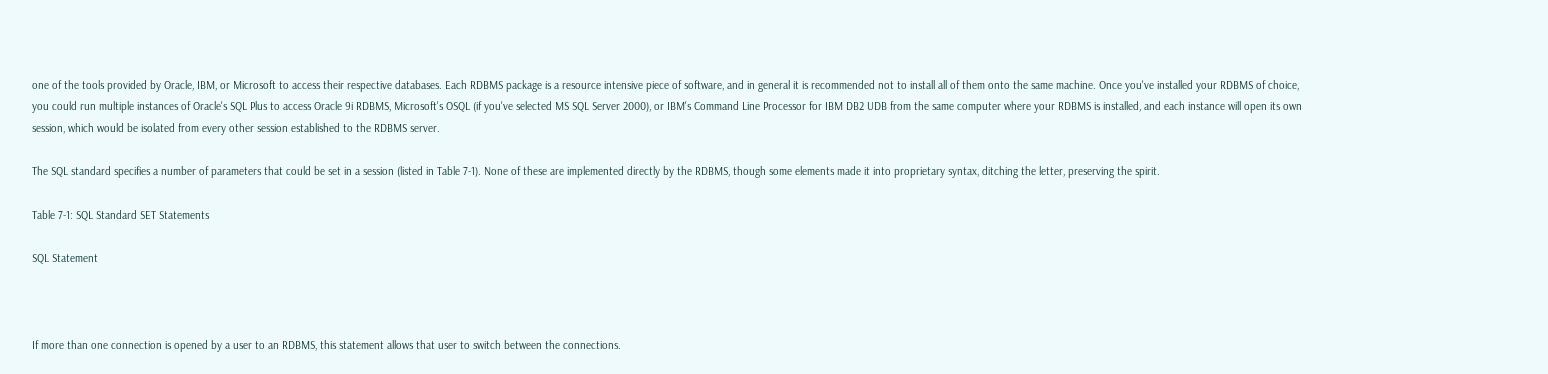one of the tools provided by Oracle, IBM, or Microsoft to access their respective databases. Each RDBMS package is a resource intensive piece of software, and in general it is recommended not to install all of them onto the same machine. Once you've installed your RDBMS of choice, you could run multiple instances of Oracle's SQL Plus to access Oracle 9i RDBMS, Microsoft's OSQL (if you've selected MS SQL Server 2000), or IBM's Command Line Processor for IBM DB2 UDB from the same computer where your RDBMS is installed, and each instance will open its own session, which would be isolated from every other session established to the RDBMS server.

The SQL standard specifies a number of parameters that could be set in a session (listed in Table 7-1). None of these are implemented directly by the RDBMS, though some elements made it into proprietary syntax, ditching the letter, preserving the spirit.

Table 7-1: SQL Standard SET Statements

SQL Statement



If more than one connection is opened by a user to an RDBMS, this statement allows that user to switch between the connections.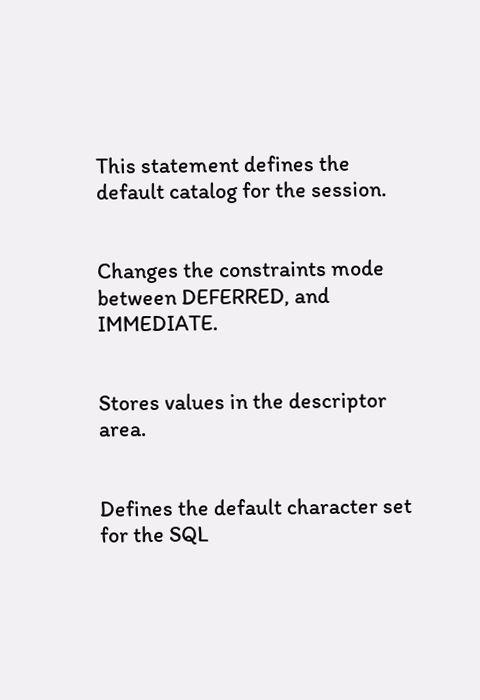This statement defines the default catalog for the session.


Changes the constraints mode between DEFERRED, and IMMEDIATE.


Stores values in the descriptor area.


Defines the default character set for the SQL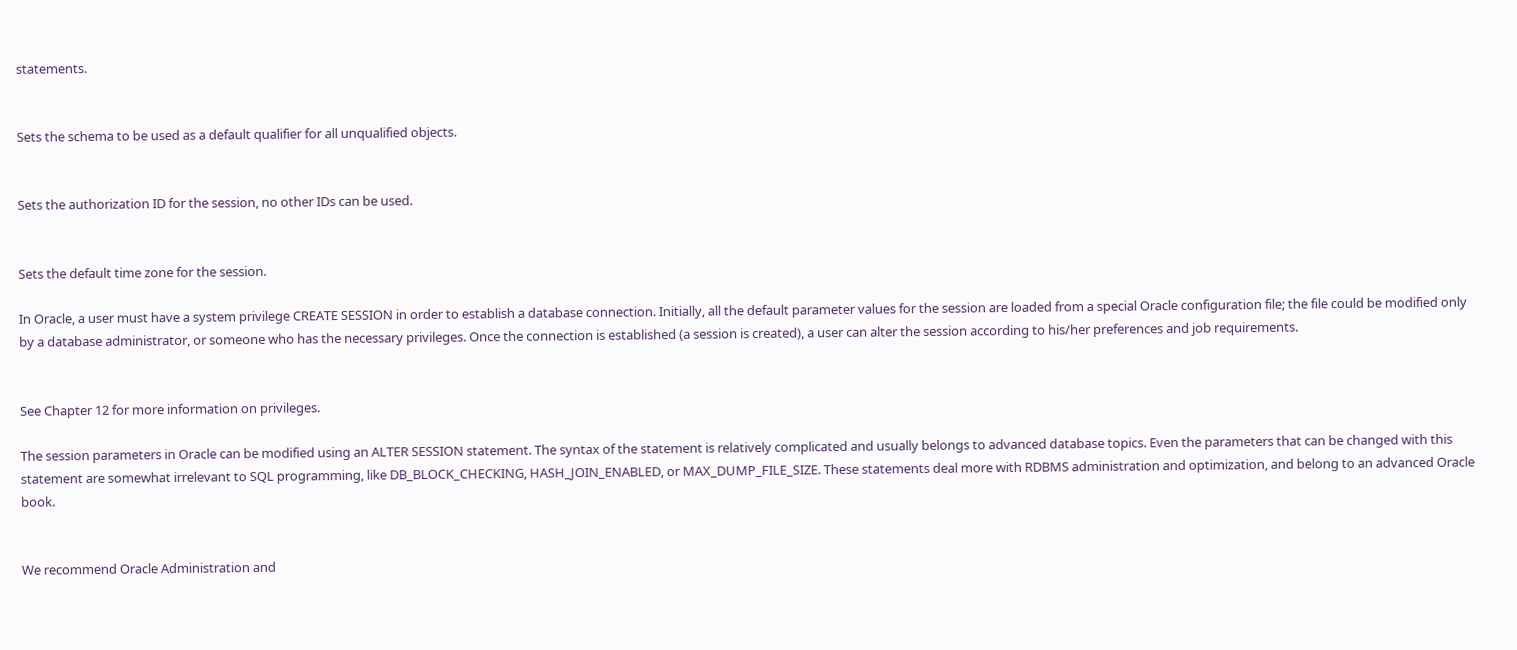statements.


Sets the schema to be used as a default qualifier for all unqualified objects.


Sets the authorization ID for the session, no other IDs can be used.


Sets the default time zone for the session.

In Oracle, a user must have a system privilege CREATE SESSION in order to establish a database connection. Initially, all the default parameter values for the session are loaded from a special Oracle configuration file; the file could be modified only by a database administrator, or someone who has the necessary privileges. Once the connection is established (a session is created), a user can alter the session according to his/her preferences and job requirements.


See Chapter 12 for more information on privileges.

The session parameters in Oracle can be modified using an ALTER SESSION statement. The syntax of the statement is relatively complicated and usually belongs to advanced database topics. Even the parameters that can be changed with this statement are somewhat irrelevant to SQL programming, like DB_BLOCK_CHECKING, HASH_JOIN_ENABLED, or MAX_DUMP_FILE_SIZE. These statements deal more with RDBMS administration and optimization, and belong to an advanced Oracle book.


We recommend Oracle Administration and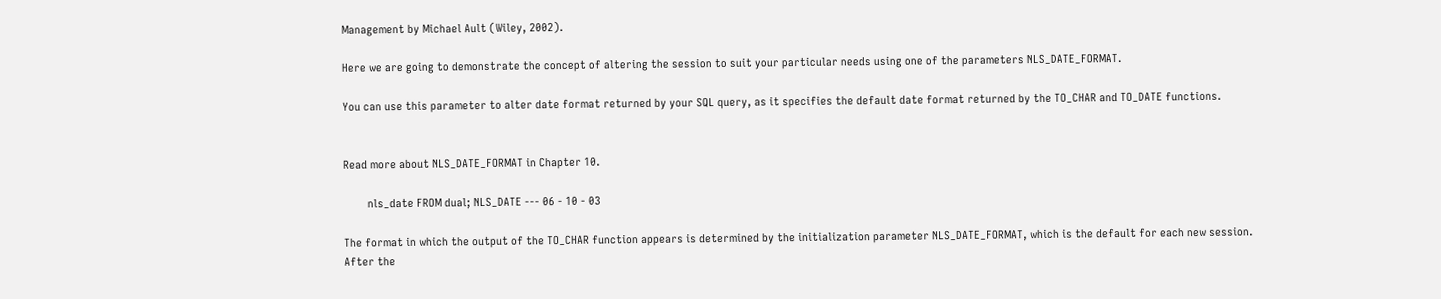Management by Michael Ault (Wiley, 2002).

Here we are going to demonstrate the concept of altering the session to suit your particular needs using one of the parameters NLS_DATE_FORMAT.

You can use this parameter to alter date format returned by your SQL query, as it specifies the default date format returned by the TO_CHAR and TO_DATE functions.


Read more about NLS_DATE_FORMAT in Chapter 10.

        nls_date FROM dual; NLS_DATE --- 06 - 10 - 03

The format in which the output of the TO_CHAR function appears is determined by the initialization parameter NLS_DATE_FORMAT, which is the default for each new session. After the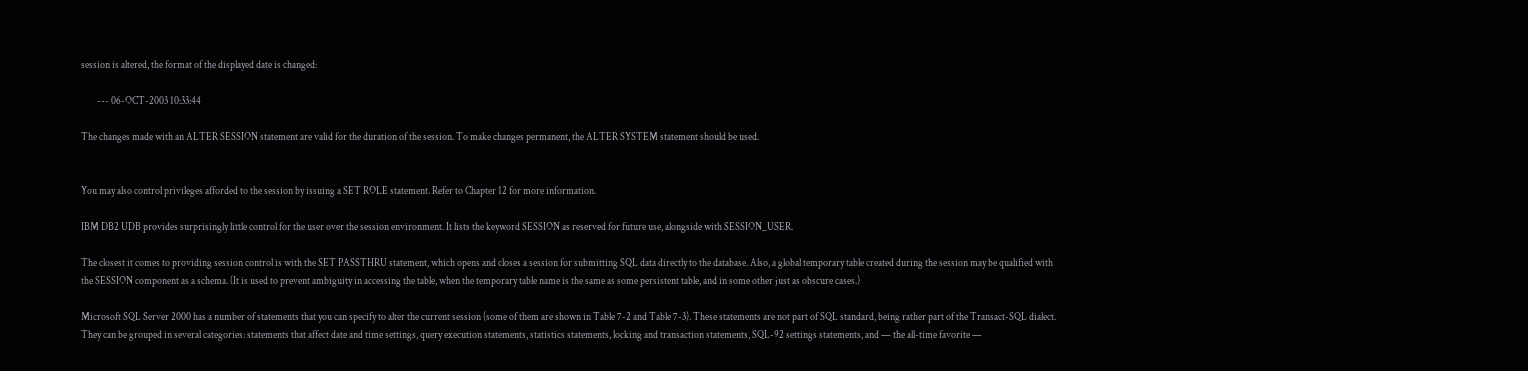session is altered, the format of the displayed date is changed:

        --- 06-OCT-2003 10:33:44

The changes made with an ALTER SESSION statement are valid for the duration of the session. To make changes permanent, the ALTER SYSTEM statement should be used.


You may also control privileges afforded to the session by issuing a SET ROLE statement. Refer to Chapter 12 for more information.

IBM DB2 UDB provides surprisingly little control for the user over the session environment. It lists the keyword SESSION as reserved for future use, alongside with SESSION_USER.

The closest it comes to providing session control is with the SET PASSTHRU statement, which opens and closes a session for submitting SQL data directly to the database. Also, a global temporary table created during the session may be qualified with the SESSION component as a schema. (It is used to prevent ambiguity in accessing the table, when the temporary table name is the same as some persistent table, and in some other just as obscure cases.)

Microsoft SQL Server 2000 has a number of statements that you can specify to alter the current session (some of them are shown in Table 7-2 and Table 7-3). These statements are not part of SQL standard, being rather part of the Transact-SQL dialect. They can be grouped in several categories: statements that affect date and time settings, query execution statements, statistics statements, locking and transaction statements, SQL-92 settings statements, and — the all-time favorite —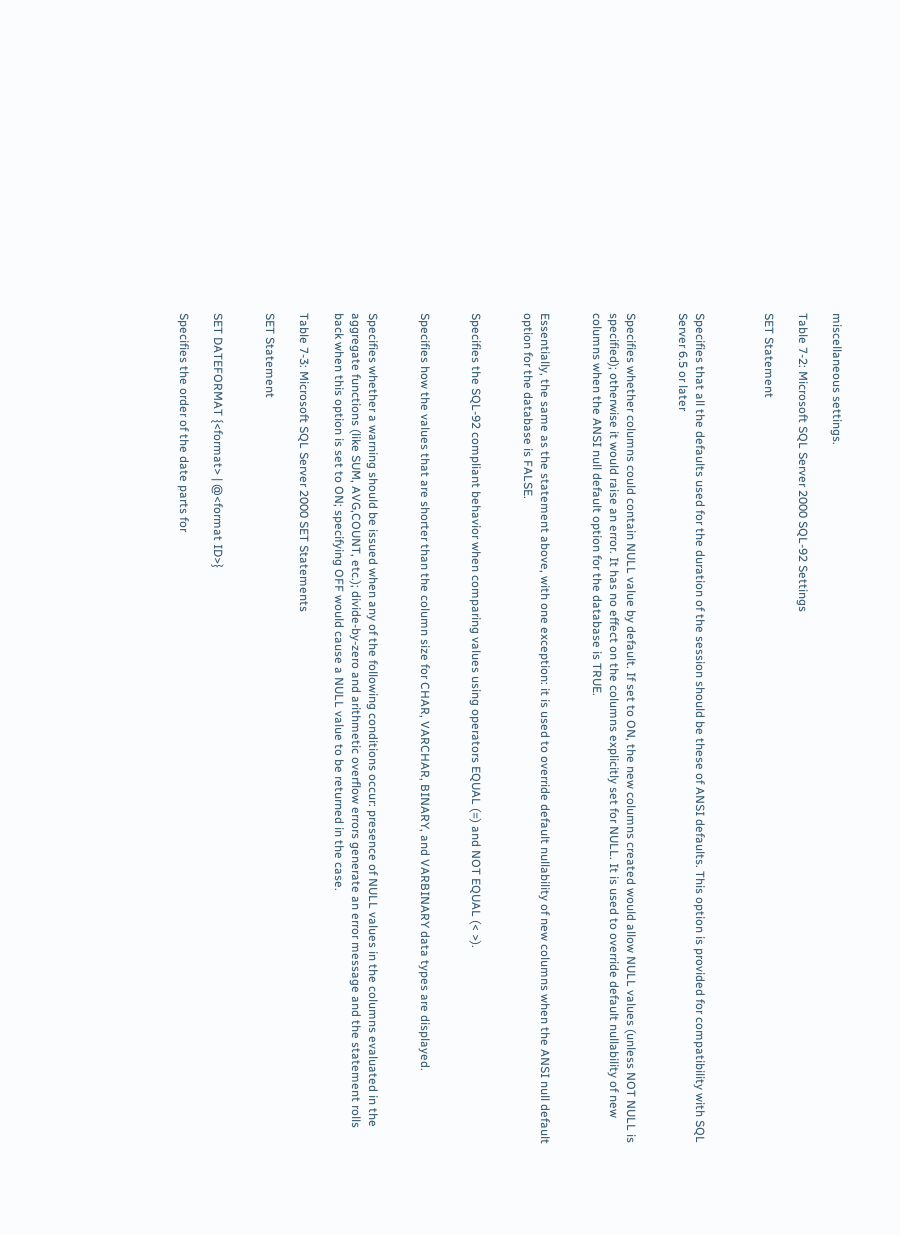miscellaneous settings.

Table 7-2: Microsoft SQL Server 2000 SQL-92 Settings

SET Statement



Specifies that all the defaults used for the duration of the session should be these of ANSI defaults. This option is provided for compatibility with SQL Server 6.5 or later


Specifies whether columns could contain NULL value by default. If set to ON, the new columns created would allow NULL values (unless NOT NULL is specified); otherwise it would raise an error. It has no effect on the columns explicitly set for NULL. It is used to override default nullability of new columns when the ANSI null default option for the database is TRUE.


Essentially, the same as the statement above, with one exception: it is used to override default nullability of new columns when the ANSI null default option for the database is FALSE.


Specifies the SQL-92 compliant behavior when comparing values using operators EQUAL (=) and NOT EQUAL (< >).


Specifies how the values that are shorter than the column size for CHAR, VARCHAR, BINARY, and VARBINARY data types are displayed.


Specifies whether a warning should be issued when any of the following conditions occur: presence of NULL values in the columns evaluated in the aggregate functions (like SUM, AVG,COUNT, etc.); divide-by-zero and arithmetic overflow errors generate an error message and the statement rolls back when this option is set to ON; specifying OFF would cause a NULL value to be returned in the case.

Table 7-3: Microsoft SQL Server 2000 SET Statements

SET Statement


SET DATEFORMAT {<format> | @<format ID>}

Specifies the order of the date parts for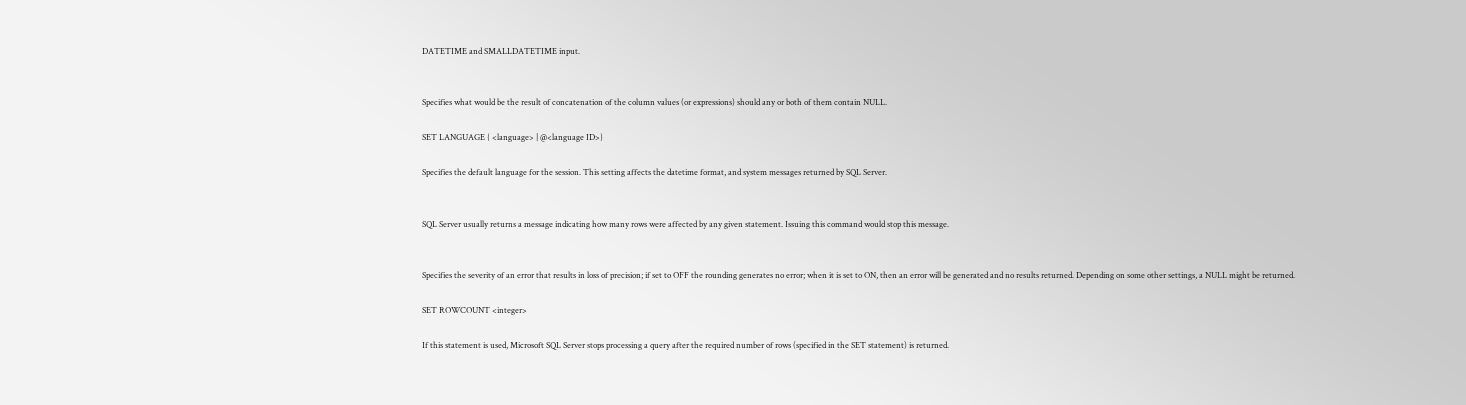DATETIME and SMALLDATETIME input.


Specifies what would be the result of concatenation of the column values (or expressions) should any or both of them contain NULL.

SET LANGUAGE { <language> | @<language ID>}

Specifies the default language for the session. This setting affects the datetime format, and system messages returned by SQL Server.


SQL Server usually returns a message indicating how many rows were affected by any given statement. Issuing this command would stop this message.


Specifies the severity of an error that results in loss of precision; if set to OFF the rounding generates no error; when it is set to ON, then an error will be generated and no results returned. Depending on some other settings, a NULL might be returned.

SET ROWCOUNT <integer>

If this statement is used, Microsoft SQL Server stops processing a query after the required number of rows (specified in the SET statement) is returned.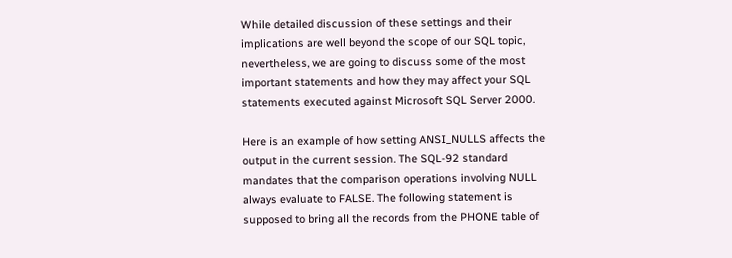While detailed discussion of these settings and their implications are well beyond the scope of our SQL topic, nevertheless, we are going to discuss some of the most important statements and how they may affect your SQL statements executed against Microsoft SQL Server 2000.

Here is an example of how setting ANSI_NULLS affects the output in the current session. The SQL-92 standard mandates that the comparison operations involving NULL always evaluate to FALSE. The following statement is supposed to bring all the records from the PHONE table of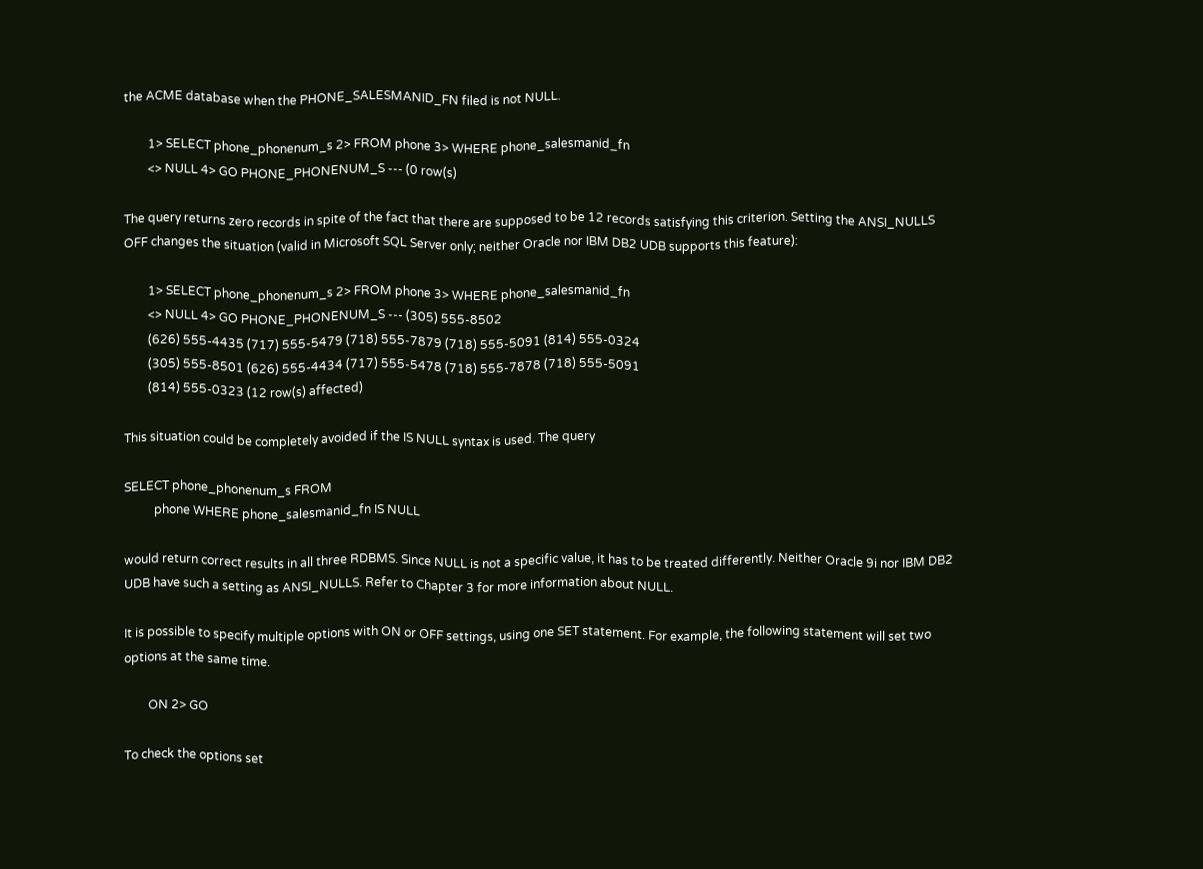the ACME database when the PHONE_SALESMANID_FN filed is not NULL.

        1> SELECT phone_phonenum_s 2> FROM phone 3> WHERE phone_salesmanid_fn
        <> NULL 4> GO PHONE_PHONENUM_S --- (0 row(s)

The query returns zero records in spite of the fact that there are supposed to be 12 records satisfying this criterion. Setting the ANSI_NULLS OFF changes the situation (valid in Microsoft SQL Server only; neither Oracle nor IBM DB2 UDB supports this feature):

        1> SELECT phone_phonenum_s 2> FROM phone 3> WHERE phone_salesmanid_fn
        <> NULL 4> GO PHONE_PHONENUM_S --- (305) 555-8502
        (626) 555-4435 (717) 555-5479 (718) 555-7879 (718) 555-5091 (814) 555-0324
        (305) 555-8501 (626) 555-4434 (717) 555-5478 (718) 555-7878 (718) 555-5091
        (814) 555-0323 (12 row(s) affected)

This situation could be completely avoided if the IS NULL syntax is used. The query

SELECT phone_phonenum_s FROM
          phone WHERE phone_salesmanid_fn IS NULL

would return correct results in all three RDBMS. Since NULL is not a specific value, it has to be treated differently. Neither Oracle 9i nor IBM DB2 UDB have such a setting as ANSI_NULLS. Refer to Chapter 3 for more information about NULL.

It is possible to specify multiple options with ON or OFF settings, using one SET statement. For example, the following statement will set two options at the same time.

        ON 2> GO

To check the options set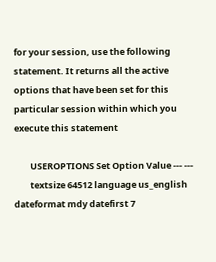for your session, use the following statement. It returns all the active options that have been set for this particular session within which you execute this statement

        USEROPTIONS Set Option Value --- ---
        textsize 64512 language us_english dateformat mdy datefirst 7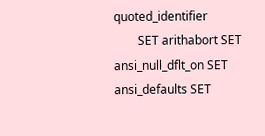quoted_identifier
        SET arithabort SET ansi_null_dflt_on SET ansi_defaults SET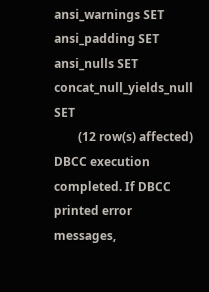ansi_warnings SET ansi_padding SET ansi_nulls SET concat_null_yields_null SET
        (12 row(s) affected) DBCC execution completed. If DBCC printed error messages,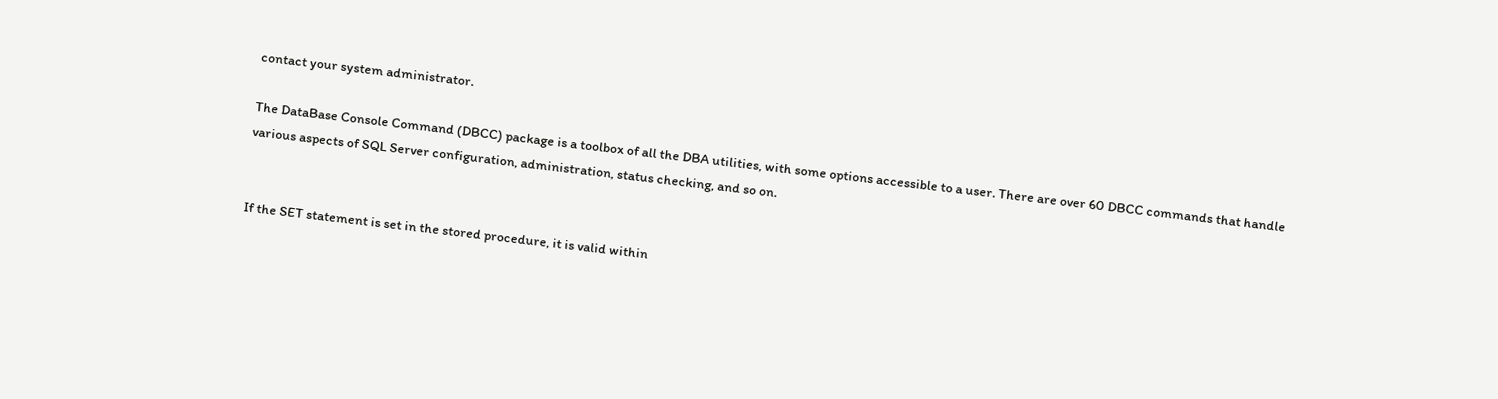contact your system administrator.

The DataBase Console Command (DBCC) package is a toolbox of all the DBA utilities, with some options accessible to a user. There are over 60 DBCC commands that handle various aspects of SQL Server configuration, administration, status checking, and so on.


If the SET statement is set in the stored procedure, it is valid within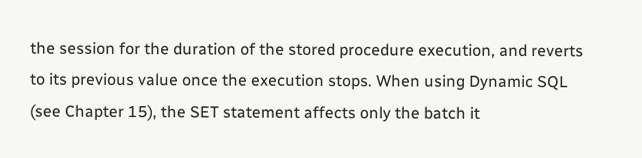the session for the duration of the stored procedure execution, and reverts to its previous value once the execution stops. When using Dynamic SQL (see Chapter 15), the SET statement affects only the batch it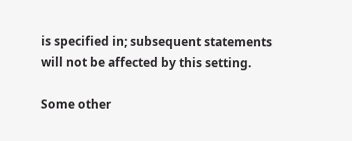is specified in; subsequent statements will not be affected by this setting.

Some other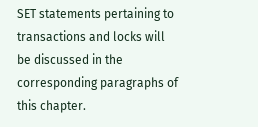SET statements pertaining to transactions and locks will be discussed in the corresponding paragraphs of this chapter.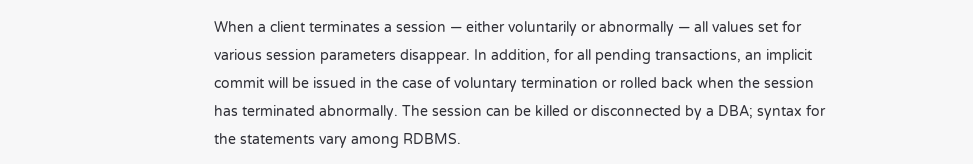When a client terminates a session — either voluntarily or abnormally — all values set for various session parameters disappear. In addition, for all pending transactions, an implicit commit will be issued in the case of voluntary termination or rolled back when the session has terminated abnormally. The session can be killed or disconnected by a DBA; syntax for the statements vary among RDBMS.